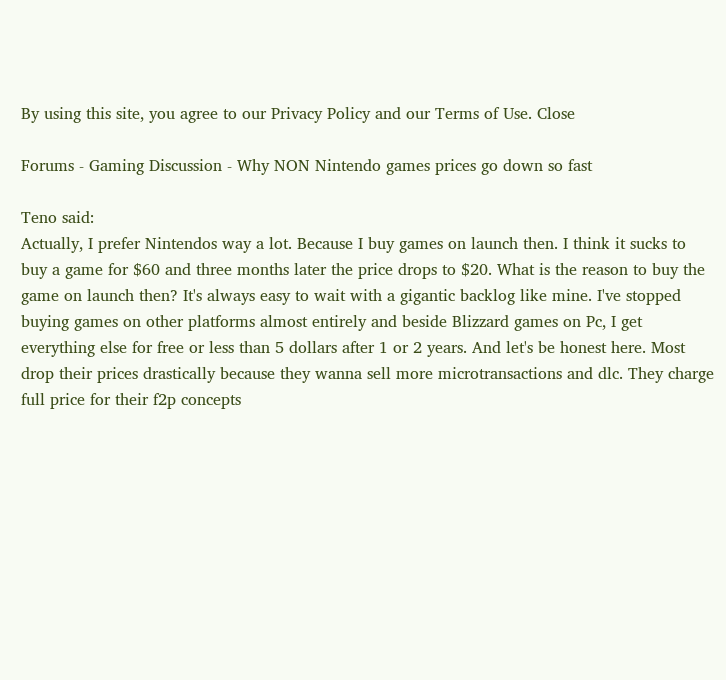By using this site, you agree to our Privacy Policy and our Terms of Use. Close

Forums - Gaming Discussion - Why NON Nintendo games prices go down so fast

Teno said:
Actually, I prefer Nintendos way a lot. Because I buy games on launch then. I think it sucks to buy a game for $60 and three months later the price drops to $20. What is the reason to buy the game on launch then? It's always easy to wait with a gigantic backlog like mine. I've stopped buying games on other platforms almost entirely and beside Blizzard games on Pc, I get everything else for free or less than 5 dollars after 1 or 2 years. And let's be honest here. Most drop their prices drastically because they wanna sell more microtransactions and dlc. They charge full price for their f2p concepts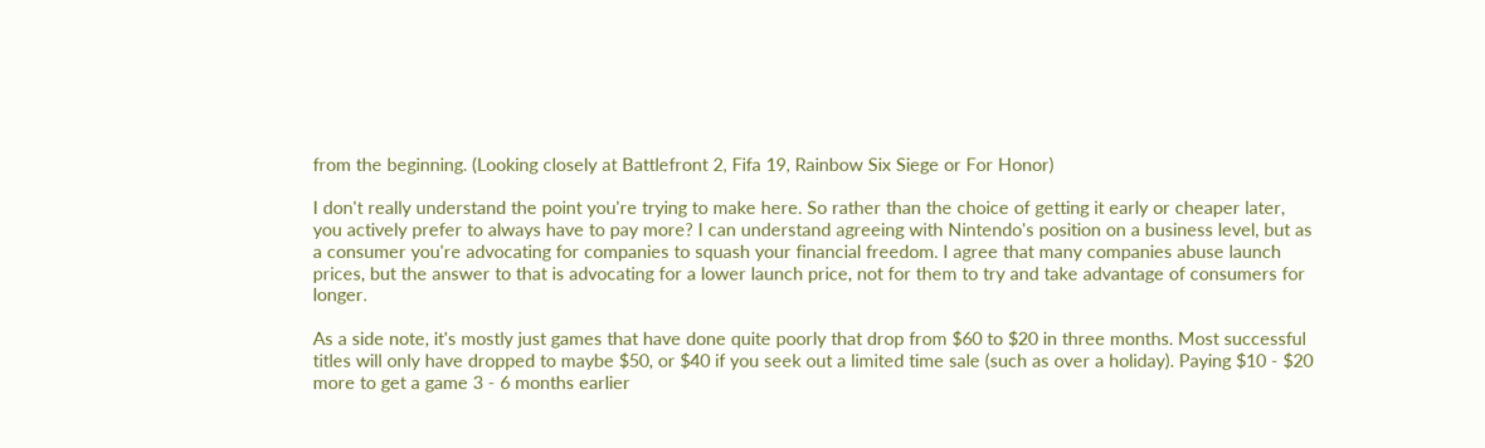from the beginning. (Looking closely at Battlefront 2, Fifa 19, Rainbow Six Siege or For Honor)

I don't really understand the point you're trying to make here. So rather than the choice of getting it early or cheaper later, you actively prefer to always have to pay more? I can understand agreeing with Nintendo's position on a business level, but as a consumer you're advocating for companies to squash your financial freedom. I agree that many companies abuse launch prices, but the answer to that is advocating for a lower launch price, not for them to try and take advantage of consumers for longer.

As a side note, it's mostly just games that have done quite poorly that drop from $60 to $20 in three months. Most successful titles will only have dropped to maybe $50, or $40 if you seek out a limited time sale (such as over a holiday). Paying $10 - $20 more to get a game 3 - 6 months earlier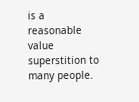is a reasonable value superstition to many people.